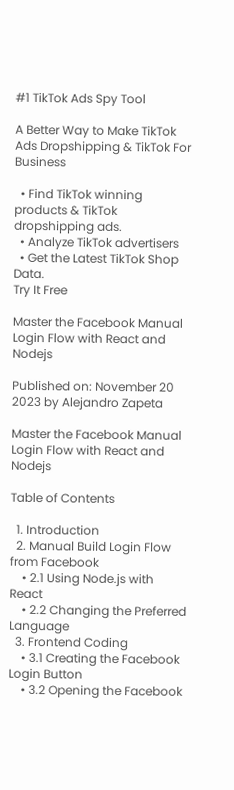#1 TikTok Ads Spy Tool

A Better Way to Make TikTok Ads Dropshipping & TikTok For Business

  • Find TikTok winning products & TikTok dropshipping ads.
  • Analyze TikTok advertisers
  • Get the Latest TikTok Shop Data.
Try It Free

Master the Facebook Manual Login Flow with React and Nodejs

Published on: November 20 2023 by Alejandro Zapeta

Master the Facebook Manual Login Flow with React and Nodejs

Table of Contents

  1. Introduction
  2. Manual Build Login Flow from Facebook
    • 2.1 Using Node.js with React
    • 2.2 Changing the Preferred Language
  3. Frontend Coding
    • 3.1 Creating the Facebook Login Button
    • 3.2 Opening the Facebook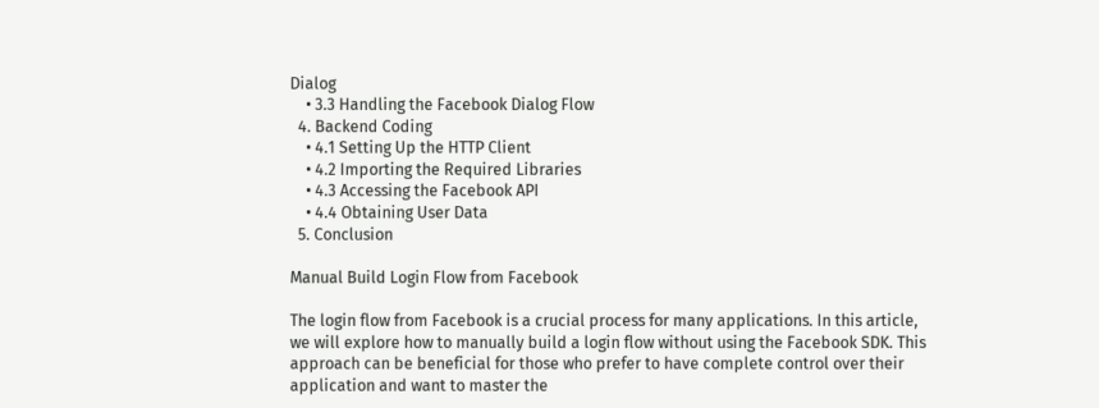Dialog
    • 3.3 Handling the Facebook Dialog Flow
  4. Backend Coding
    • 4.1 Setting Up the HTTP Client
    • 4.2 Importing the Required Libraries
    • 4.3 Accessing the Facebook API
    • 4.4 Obtaining User Data
  5. Conclusion

Manual Build Login Flow from Facebook

The login flow from Facebook is a crucial process for many applications. In this article, we will explore how to manually build a login flow without using the Facebook SDK. This approach can be beneficial for those who prefer to have complete control over their application and want to master the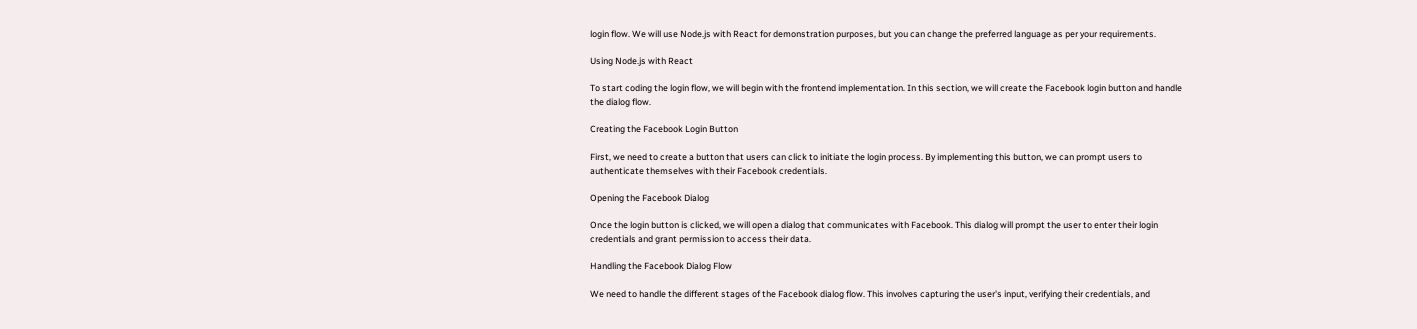login flow. We will use Node.js with React for demonstration purposes, but you can change the preferred language as per your requirements.

Using Node.js with React

To start coding the login flow, we will begin with the frontend implementation. In this section, we will create the Facebook login button and handle the dialog flow.

Creating the Facebook Login Button

First, we need to create a button that users can click to initiate the login process. By implementing this button, we can prompt users to authenticate themselves with their Facebook credentials.

Opening the Facebook Dialog

Once the login button is clicked, we will open a dialog that communicates with Facebook. This dialog will prompt the user to enter their login credentials and grant permission to access their data.

Handling the Facebook Dialog Flow

We need to handle the different stages of the Facebook dialog flow. This involves capturing the user's input, verifying their credentials, and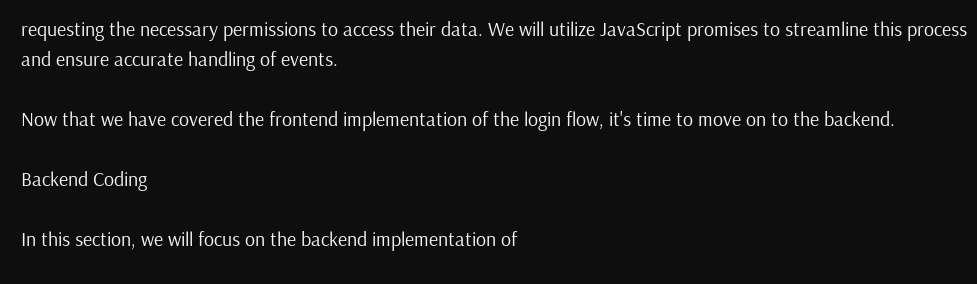requesting the necessary permissions to access their data. We will utilize JavaScript promises to streamline this process and ensure accurate handling of events.

Now that we have covered the frontend implementation of the login flow, it's time to move on to the backend.

Backend Coding

In this section, we will focus on the backend implementation of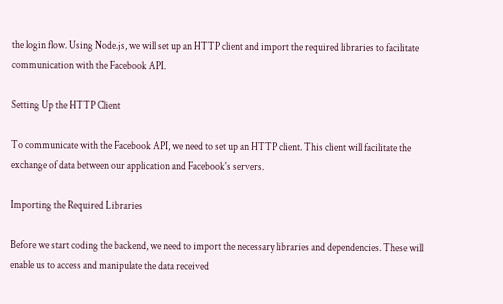the login flow. Using Node.js, we will set up an HTTP client and import the required libraries to facilitate communication with the Facebook API.

Setting Up the HTTP Client

To communicate with the Facebook API, we need to set up an HTTP client. This client will facilitate the exchange of data between our application and Facebook's servers.

Importing the Required Libraries

Before we start coding the backend, we need to import the necessary libraries and dependencies. These will enable us to access and manipulate the data received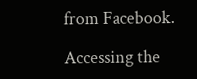from Facebook.

Accessing the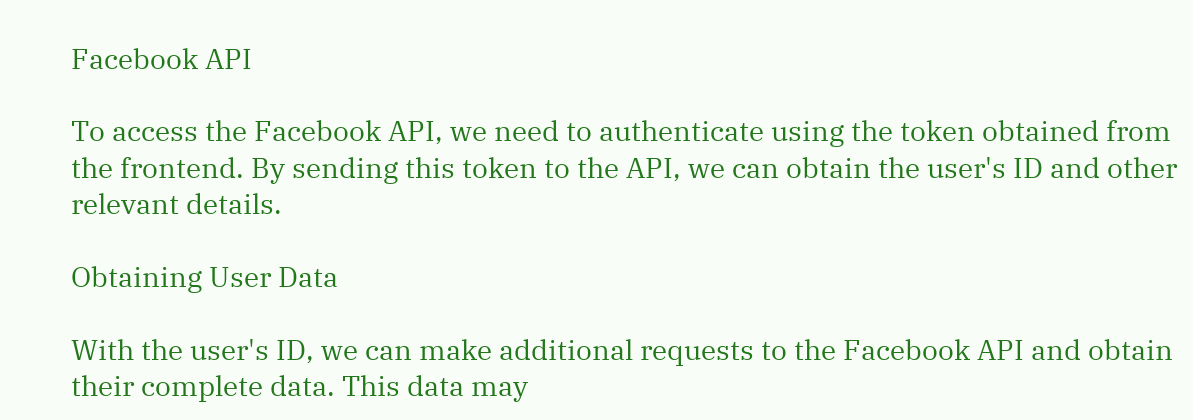Facebook API

To access the Facebook API, we need to authenticate using the token obtained from the frontend. By sending this token to the API, we can obtain the user's ID and other relevant details.

Obtaining User Data

With the user's ID, we can make additional requests to the Facebook API and obtain their complete data. This data may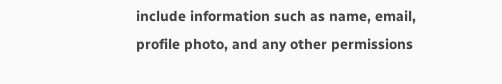include information such as name, email, profile photo, and any other permissions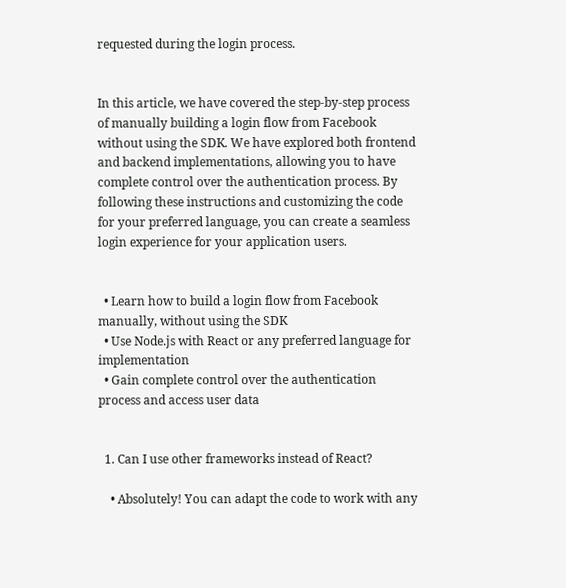requested during the login process.


In this article, we have covered the step-by-step process of manually building a login flow from Facebook without using the SDK. We have explored both frontend and backend implementations, allowing you to have complete control over the authentication process. By following these instructions and customizing the code for your preferred language, you can create a seamless login experience for your application users.


  • Learn how to build a login flow from Facebook manually, without using the SDK
  • Use Node.js with React or any preferred language for implementation
  • Gain complete control over the authentication process and access user data


  1. Can I use other frameworks instead of React?

    • Absolutely! You can adapt the code to work with any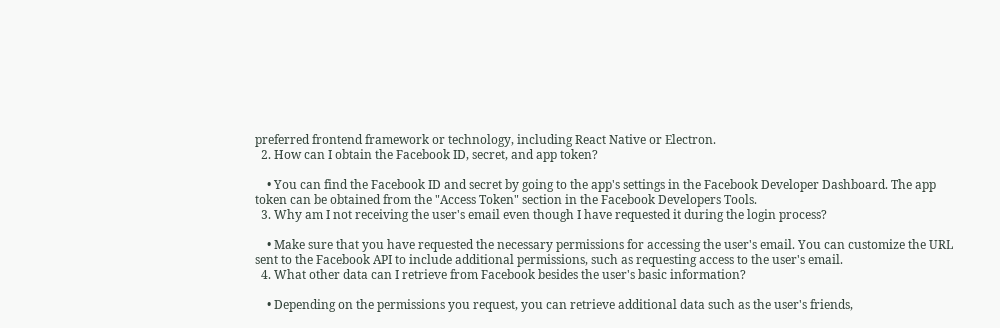preferred frontend framework or technology, including React Native or Electron.
  2. How can I obtain the Facebook ID, secret, and app token?

    • You can find the Facebook ID and secret by going to the app's settings in the Facebook Developer Dashboard. The app token can be obtained from the "Access Token" section in the Facebook Developers Tools.
  3. Why am I not receiving the user's email even though I have requested it during the login process?

    • Make sure that you have requested the necessary permissions for accessing the user's email. You can customize the URL sent to the Facebook API to include additional permissions, such as requesting access to the user's email.
  4. What other data can I retrieve from Facebook besides the user's basic information?

    • Depending on the permissions you request, you can retrieve additional data such as the user's friends,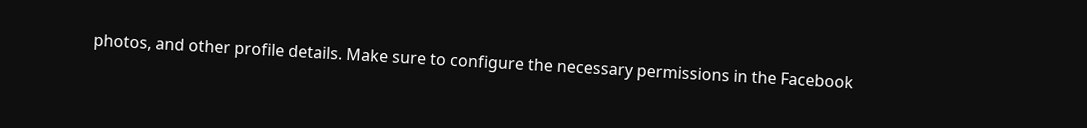photos, and other profile details. Make sure to configure the necessary permissions in the Facebook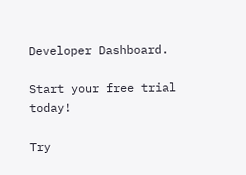Developer Dashboard.

Start your free trial today!

Try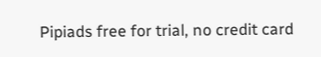Pipiads free for trial, no credit card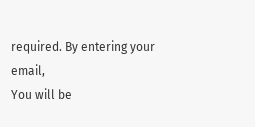required. By entering your email,
You will be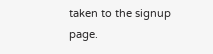taken to the signup page.